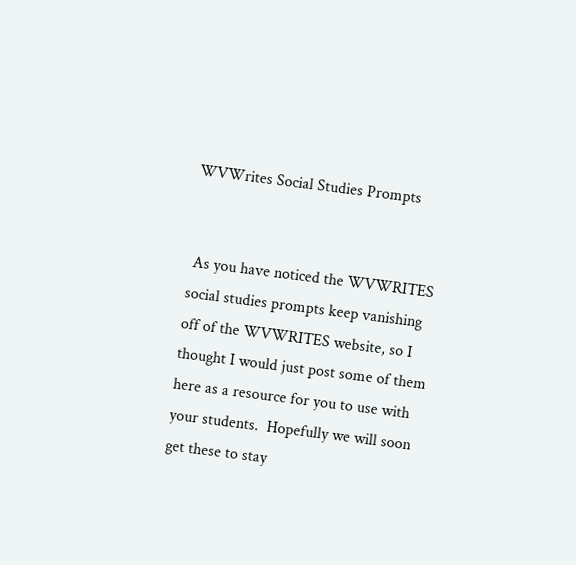WVWrites Social Studies Prompts


 As you have noticed the WVWRITES social studies prompts keep vanishing off of the WVWRITES website, so I thought I would just post some of them here as a resource for you to use with your students.  Hopefully we will soon get these to stay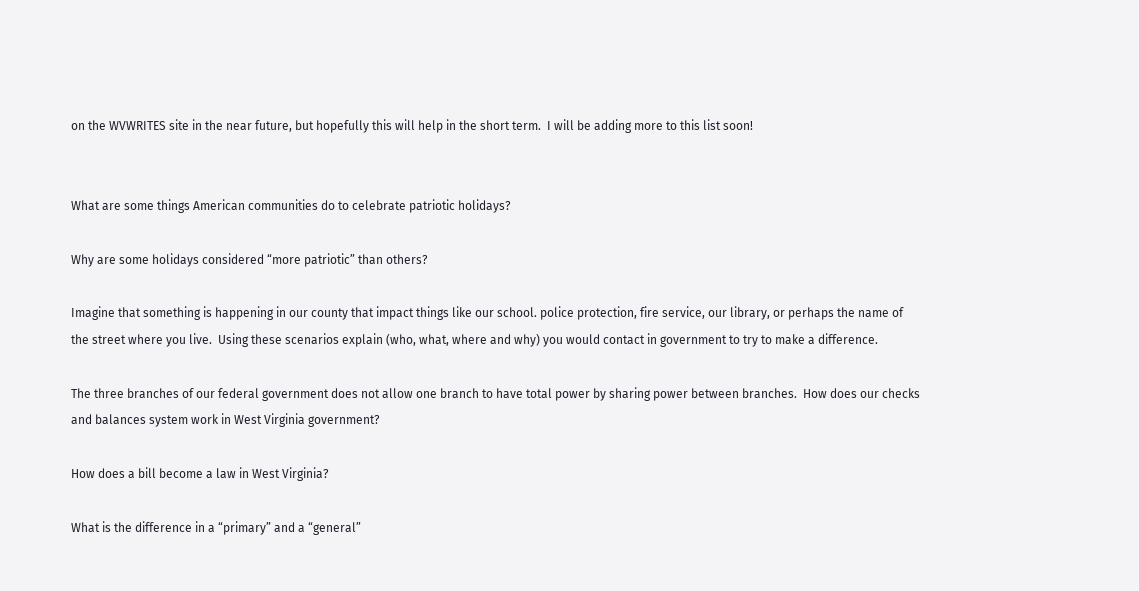on the WVWRITES site in the near future, but hopefully this will help in the short term.  I will be adding more to this list soon!


What are some things American communities do to celebrate patriotic holidays?

Why are some holidays considered “more patriotic” than others?

Imagine that something is happening in our county that impact things like our school. police protection, fire service, our library, or perhaps the name of the street where you live.  Using these scenarios explain (who, what, where and why) you would contact in government to try to make a difference.

The three branches of our federal government does not allow one branch to have total power by sharing power between branches.  How does our checks and balances system work in West Virginia government?

How does a bill become a law in West Virginia?

What is the difference in a “primary” and a “general”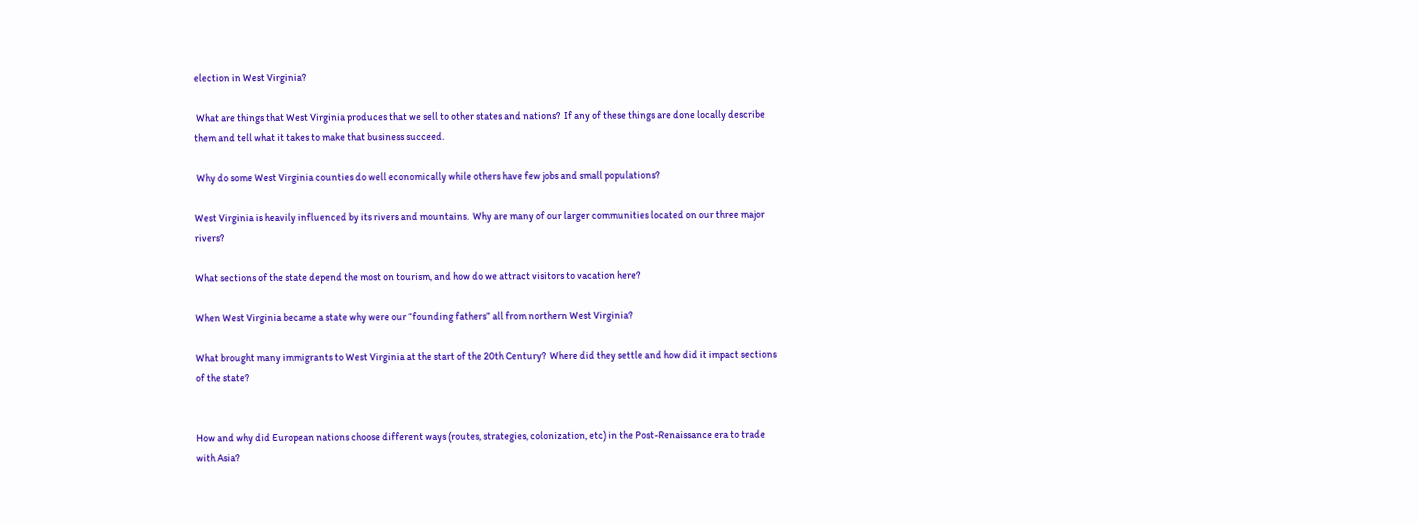election in West Virginia?

 What are things that West Virginia produces that we sell to other states and nations?  If any of these things are done locally describe them and tell what it takes to make that business succeed.

 Why do some West Virginia counties do well economically while others have few jobs and small populations?

West Virginia is heavily influenced by its rivers and mountains.  Why are many of our larger communities located on our three major rivers?

What sections of the state depend the most on tourism, and how do we attract visitors to vacation here?

When West Virginia became a state why were our “founding fathers” all from northern West Virginia?

What brought many immigrants to West Virginia at the start of the 20th Century?  Where did they settle and how did it impact sections of the state?


How and why did European nations choose different ways (routes, strategies, colonization, etc) in the Post-Renaissance era to trade with Asia?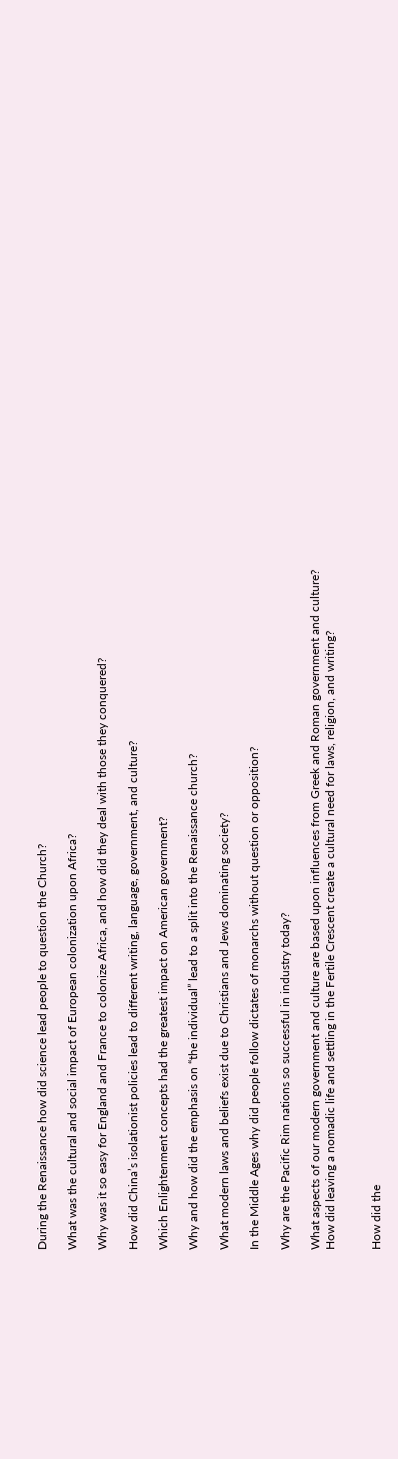During the Renaissance how did science lead people to question the Church?

What was the cultural and social impact of European colonization upon Africa?

Why was it so easy for England and France to colonize Africa, and how did they deal with those they conquered?

How did China’s isolationist policies lead to different writing, language, government, and culture?

Which Enlightenment concepts had the greatest impact on American government?

Why and how did the emphasis on “the individual” lead to a split into the Renaissance church?

What modern laws and beliefs exist due to Christians and Jews dominating society?

In the Middle Ages why did people follow dictates of monarchs without question or opposition?

Why are the Pacific Rim nations so successful in industry today?

What aspects of our modern government and culture are based upon influences from Greek and Roman government and culture?
How did leaving a nomadic life and settling in the Fertile Crescent create a cultural need for laws, religion, and writing?


How did the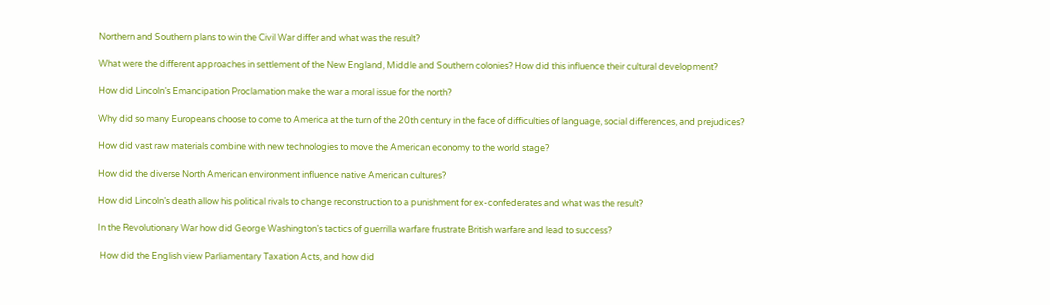Northern and Southern plans to win the Civil War differ and what was the result?

What were the different approaches in settlement of the New England, Middle and Southern colonies? How did this influence their cultural development?

How did Lincoln’s Emancipation Proclamation make the war a moral issue for the north?

Why did so many Europeans choose to come to America at the turn of the 20th century in the face of difficulties of language, social differences, and prejudices?

How did vast raw materials combine with new technologies to move the American economy to the world stage?

How did the diverse North American environment influence native American cultures?

How did Lincoln’s death allow his political rivals to change reconstruction to a punishment for ex-confederates and what was the result?

In the Revolutionary War how did George Washington’s tactics of guerrilla warfare frustrate British warfare and lead to success?

 How did the English view Parliamentary Taxation Acts, and how did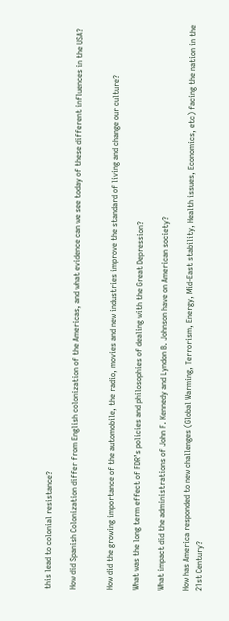this lead to colonial resistance?

How did Spanish Colonization differ from English colonization of the Americas, and what evidence can we see today of these different influences in the USA?


How did the growing importance of the automobile, the radio, movies and new industries improve the standard of living and change our culture?

What was the long term effect of FDR’s policies and philosophies of dealing with the Great Depression?

What impact did the administrations of John F. Kennedy and Lyndon B. Johnson have on American society?

How has America responded to new challenges (Global Warming, Terrorism, Energy, Mid-East stability, Health issues, Economics, etc) facing the nation in the 21st Century?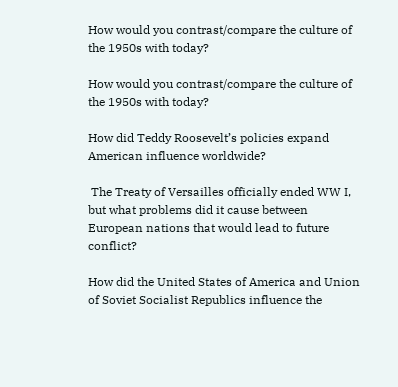How would you contrast/compare the culture of the 1950s with today?

How would you contrast/compare the culture of the 1950s with today?

How did Teddy Roosevelt’s policies expand American influence worldwide?

 The Treaty of Versailles officially ended WW I, but what problems did it cause between European nations that would lead to future conflict?

How did the United States of America and Union of Soviet Socialist Republics influence the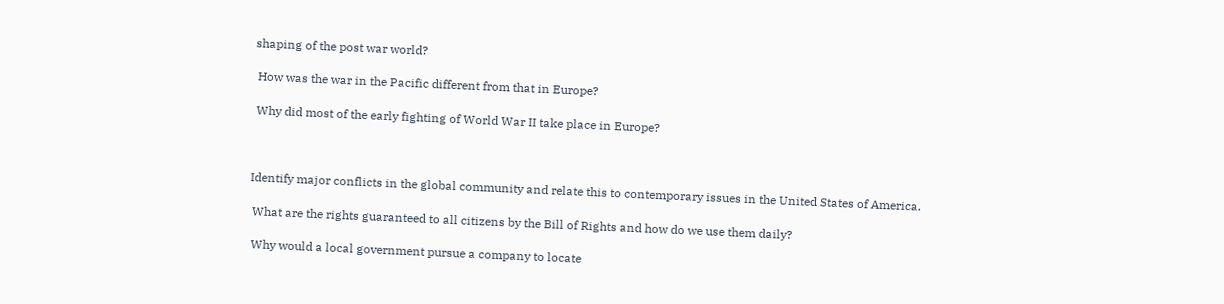shaping of the post war world?

 How was the war in the Pacific different from that in Europe?

 Why did most of the early fighting of World War II take place in Europe?



Identify major conflicts in the global community and relate this to contemporary issues in the United States of America.

 What are the rights guaranteed to all citizens by the Bill of Rights and how do we use them daily?

 Why would a local government pursue a company to locate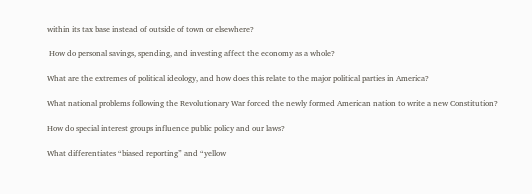within its tax base instead of outside of town or elsewhere?

 How do personal savings, spending, and investing affect the economy as a whole?

What are the extremes of political ideology, and how does this relate to the major political parties in America?

What national problems following the Revolutionary War forced the newly formed American nation to write a new Constitution?

How do special interest groups influence public policy and our laws?

What differentiates “biased reporting” and “yellow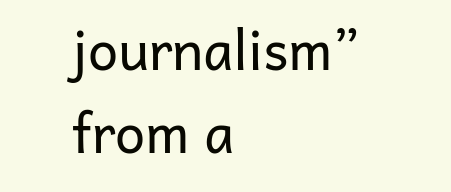journalism” from a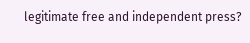legitimate free and independent press?